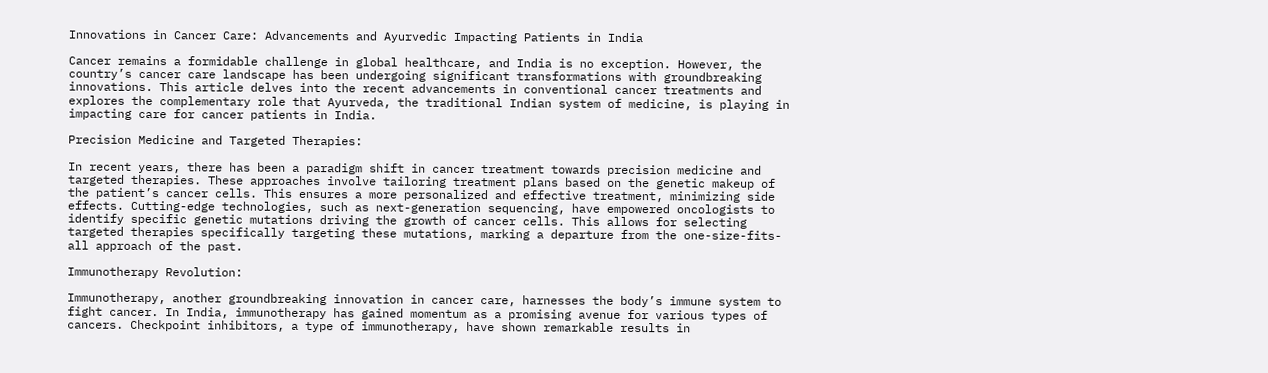Innovations in Cancer Care: Advancements and Ayurvedic Impacting Patients in India

Cancer remains a formidable challenge in global healthcare, and India is no exception. However, the country’s cancer care landscape has been undergoing significant transformations with groundbreaking innovations. This article delves into the recent advancements in conventional cancer treatments and explores the complementary role that Ayurveda, the traditional Indian system of medicine, is playing in impacting care for cancer patients in India.

Precision Medicine and Targeted Therapies:

In recent years, there has been a paradigm shift in cancer treatment towards precision medicine and targeted therapies. These approaches involve tailoring treatment plans based on the genetic makeup of the patient’s cancer cells. This ensures a more personalized and effective treatment, minimizing side effects. Cutting-edge technologies, such as next-generation sequencing, have empowered oncologists to identify specific genetic mutations driving the growth of cancer cells. This allows for selecting targeted therapies specifically targeting these mutations, marking a departure from the one-size-fits-all approach of the past.

Immunotherapy Revolution:

Immunotherapy, another groundbreaking innovation in cancer care, harnesses the body’s immune system to fight cancer. In India, immunotherapy has gained momentum as a promising avenue for various types of cancers. Checkpoint inhibitors, a type of immunotherapy, have shown remarkable results in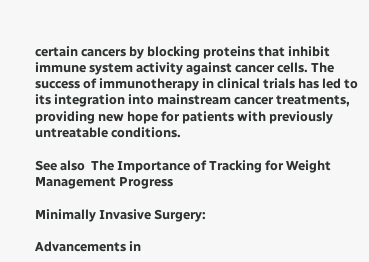certain cancers by blocking proteins that inhibit immune system activity against cancer cells. The success of immunotherapy in clinical trials has led to its integration into mainstream cancer treatments, providing new hope for patients with previously untreatable conditions.

See also  The Importance of Tracking for Weight Management Progress

Minimally Invasive Surgery:

Advancements in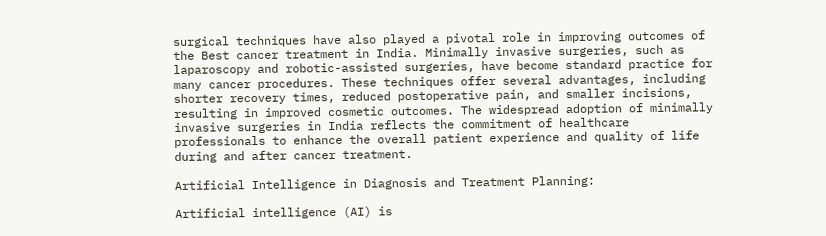surgical techniques have also played a pivotal role in improving outcomes of the Best cancer treatment in India. Minimally invasive surgeries, such as laparoscopy and robotic-assisted surgeries, have become standard practice for many cancer procedures. These techniques offer several advantages, including shorter recovery times, reduced postoperative pain, and smaller incisions, resulting in improved cosmetic outcomes. The widespread adoption of minimally invasive surgeries in India reflects the commitment of healthcare professionals to enhance the overall patient experience and quality of life during and after cancer treatment.

Artificial Intelligence in Diagnosis and Treatment Planning:

Artificial intelligence (AI) is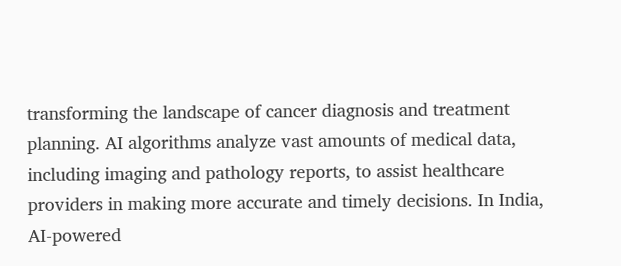transforming the landscape of cancer diagnosis and treatment planning. AI algorithms analyze vast amounts of medical data, including imaging and pathology reports, to assist healthcare providers in making more accurate and timely decisions. In India, AI-powered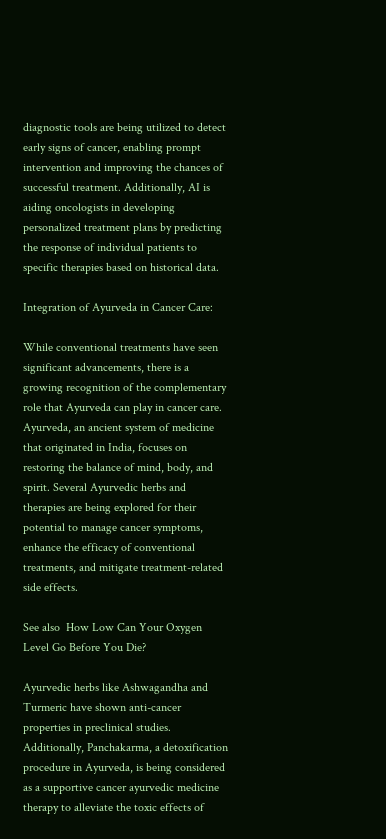diagnostic tools are being utilized to detect early signs of cancer, enabling prompt intervention and improving the chances of successful treatment. Additionally, AI is aiding oncologists in developing personalized treatment plans by predicting the response of individual patients to specific therapies based on historical data.

Integration of Ayurveda in Cancer Care:

While conventional treatments have seen significant advancements, there is a growing recognition of the complementary role that Ayurveda can play in cancer care. Ayurveda, an ancient system of medicine that originated in India, focuses on restoring the balance of mind, body, and spirit. Several Ayurvedic herbs and therapies are being explored for their potential to manage cancer symptoms, enhance the efficacy of conventional treatments, and mitigate treatment-related side effects.

See also  How Low Can Your Oxygen Level Go Before You Die?

Ayurvedic herbs like Ashwagandha and Turmeric have shown anti-cancer properties in preclinical studies. Additionally, Panchakarma, a detoxification procedure in Ayurveda, is being considered as a supportive cancer ayurvedic medicine therapy to alleviate the toxic effects of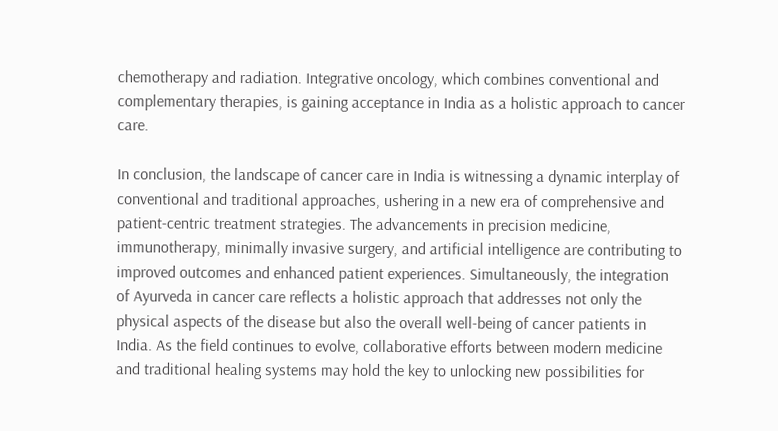chemotherapy and radiation. Integrative oncology, which combines conventional and complementary therapies, is gaining acceptance in India as a holistic approach to cancer care.

In conclusion, the landscape of cancer care in India is witnessing a dynamic interplay of conventional and traditional approaches, ushering in a new era of comprehensive and patient-centric treatment strategies. The advancements in precision medicine, immunotherapy, minimally invasive surgery, and artificial intelligence are contributing to improved outcomes and enhanced patient experiences. Simultaneously, the integration of Ayurveda in cancer care reflects a holistic approach that addresses not only the physical aspects of the disease but also the overall well-being of cancer patients in India. As the field continues to evolve, collaborative efforts between modern medicine and traditional healing systems may hold the key to unlocking new possibilities for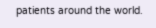patients around the world.